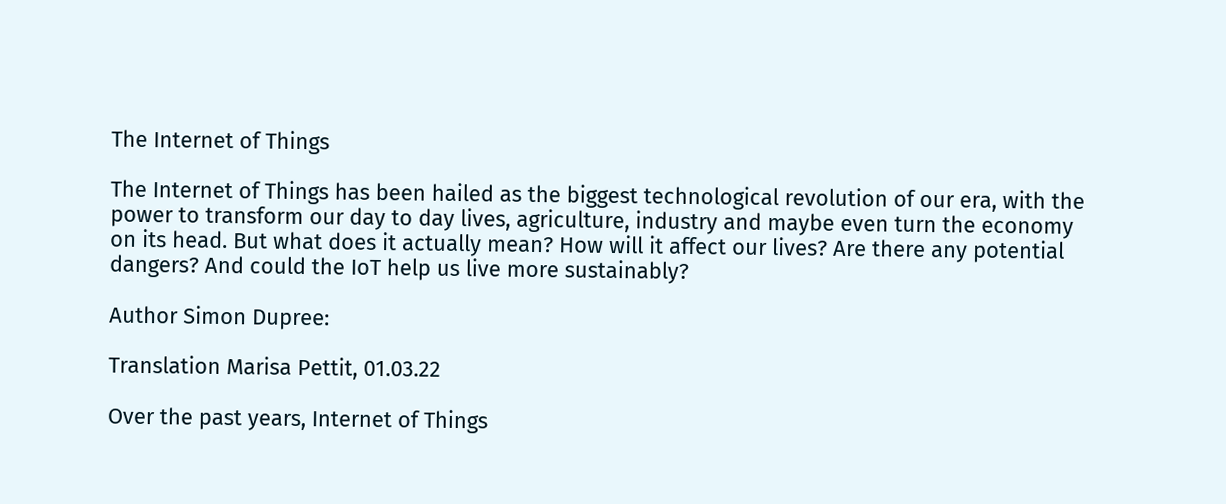The Internet of Things

The Internet of Things has been hailed as the biggest technological revolution of our era, with the power to transform our day to day lives, agriculture, industry and maybe even turn the economy on its head. But what does it actually mean? How will it affect our lives? Are there any potential dangers? And could the IoT help us live more sustainably?

Author Simon Dupree:

Translation Marisa Pettit, 01.03.22

Over the past years, Internet of Things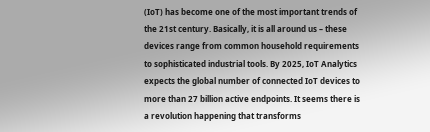(IoT) has become one of the most important trends of the 21st century. Basically, it is all around us – these devices range from common household requirements to sophisticated industrial tools. By 2025, IoT Analytics expects the global number of connected IoT devices to more than 27 billion active endpoints. It seems there is a revolution happening that transforms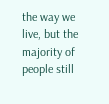the way we live, but the majority of people still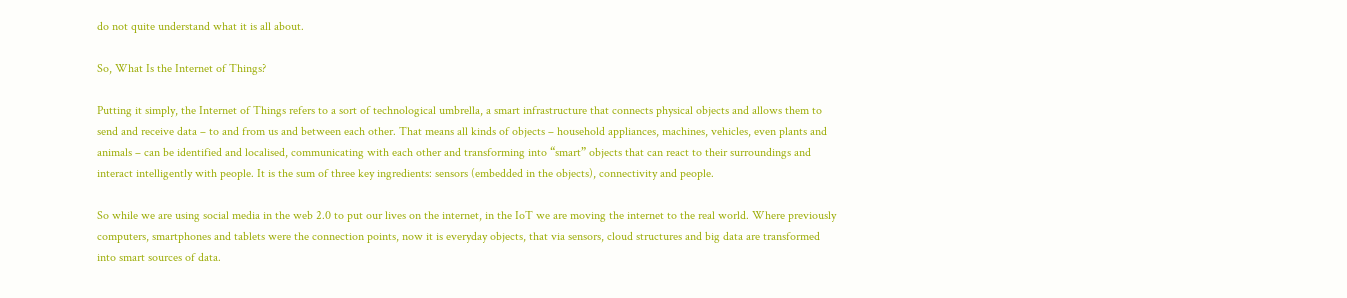do not quite understand what it is all about.

So, What Is the Internet of Things?

Putting it simply, the Internet of Things refers to a sort of technological umbrella, a smart infrastructure that connects physical objects and allows them to send and receive data – to and from us and between each other. That means all kinds of objects – household appliances, machines, vehicles, even plants and animals – can be identified and localised, communicating with each other and transforming into “smart” objects that can react to their surroundings and interact intelligently with people. It is the sum of three key ingredients: sensors (embedded in the objects), connectivity and people.

So while we are using social media in the web 2.0 to put our lives on the internet, in the IoT we are moving the internet to the real world. Where previously computers, smartphones and tablets were the connection points, now it is everyday objects, that via sensors, cloud structures and big data are transformed into smart sources of data.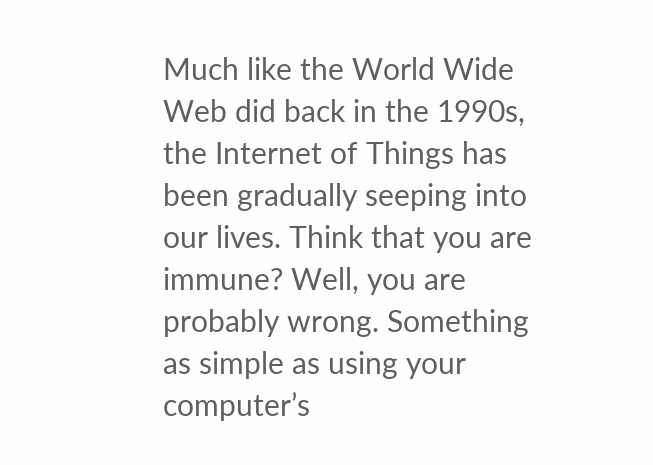Much like the World Wide Web did back in the 1990s, the Internet of Things has been gradually seeping into our lives. Think that you are immune? Well, you are probably wrong. Something as simple as using your computer’s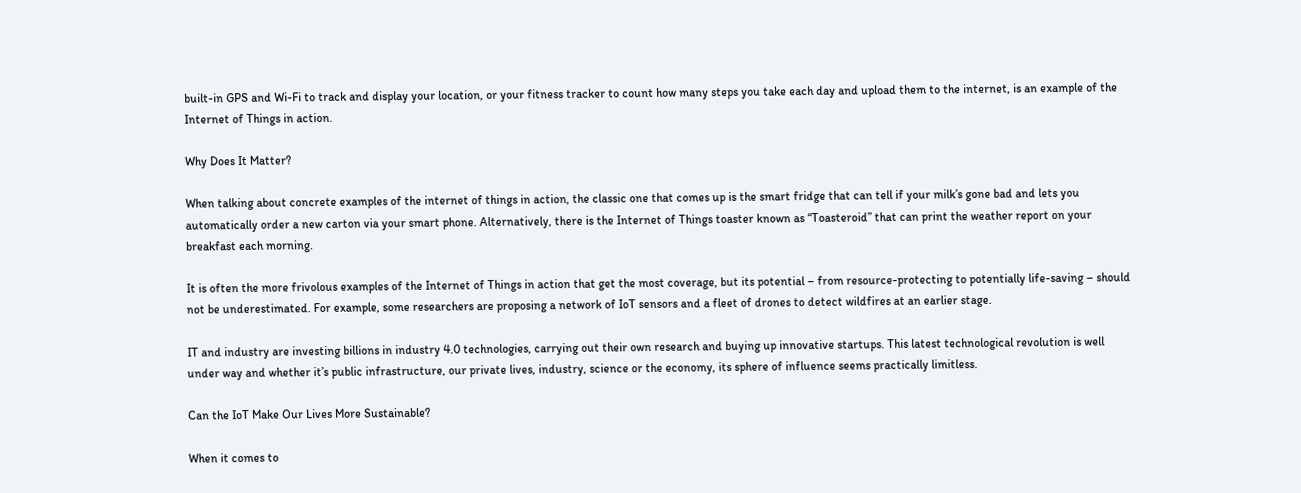built-in GPS and Wi-Fi to track and display your location, or your fitness tracker to count how many steps you take each day and upload them to the internet, is an example of the Internet of Things in action.

Why Does It Matter?

When talking about concrete examples of the internet of things in action, the classic one that comes up is the smart fridge that can tell if your milk’s gone bad and lets you automatically order a new carton via your smart phone. Alternatively, there is the Internet of Things toaster known as “Toasteroid” that can print the weather report on your breakfast each morning.

It is often the more frivolous examples of the Internet of Things in action that get the most coverage, but its potential – from resource-protecting to potentially life-saving – should not be underestimated. For example, some researchers are proposing a network of IoT sensors and a fleet of drones to detect wildfires at an earlier stage.

IT and industry are investing billions in industry 4.0 technologies, carrying out their own research and buying up innovative startups. This latest technological revolution is well under way and whether it’s public infrastructure, our private lives, industry, science or the economy, its sphere of influence seems practically limitless.

Can the IoT Make Our Lives More Sustainable?

When it comes to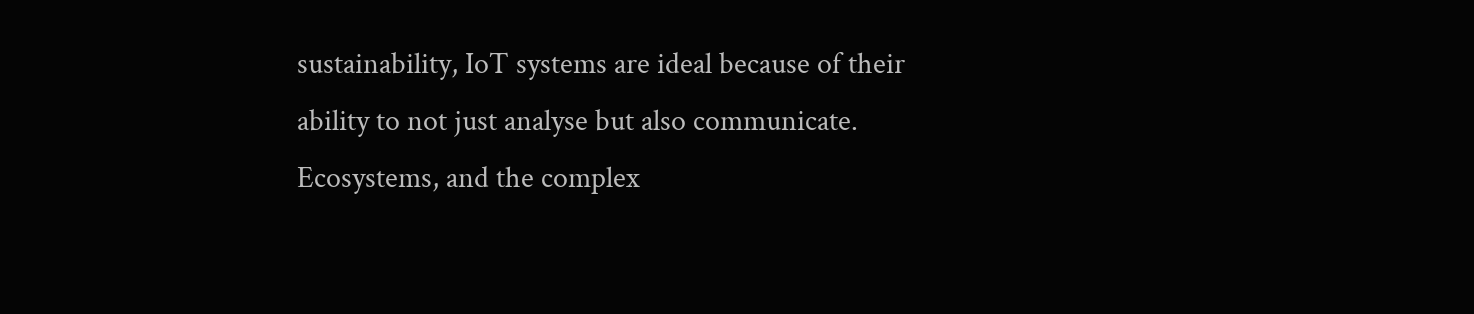sustainability, IoT systems are ideal because of their ability to not just analyse but also communicate. Ecosystems, and the complex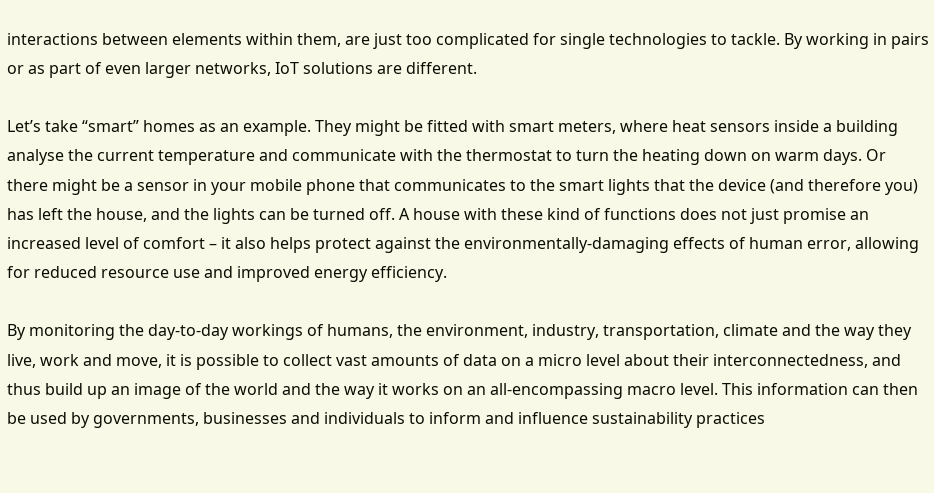interactions between elements within them, are just too complicated for single technologies to tackle. By working in pairs or as part of even larger networks, IoT solutions are different.

Let’s take “smart” homes as an example. They might be fitted with smart meters, where heat sensors inside a building analyse the current temperature and communicate with the thermostat to turn the heating down on warm days. Or there might be a sensor in your mobile phone that communicates to the smart lights that the device (and therefore you) has left the house, and the lights can be turned off. A house with these kind of functions does not just promise an increased level of comfort – it also helps protect against the environmentally-damaging effects of human error, allowing for reduced resource use and improved energy efficiency.

By monitoring the day-to-day workings of humans, the environment, industry, transportation, climate and the way they live, work and move, it is possible to collect vast amounts of data on a micro level about their interconnectedness, and thus build up an image of the world and the way it works on an all-encompassing macro level. This information can then be used by governments, businesses and individuals to inform and influence sustainability practices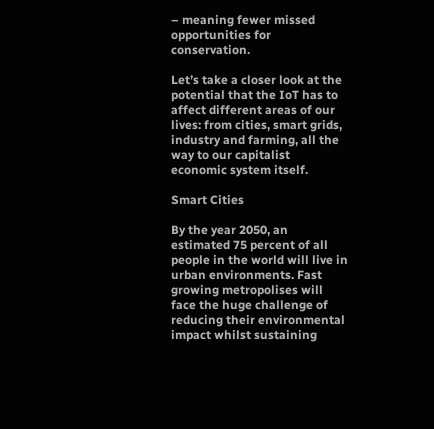– meaning fewer missed opportunities for conservation.

Let’s take a closer look at the potential that the IoT has to affect different areas of our lives: from cities, smart grids, industry and farming, all the way to our capitalist economic system itself.

Smart Cities

By the year 2050, an estimated 75 percent of all people in the world will live in urban environments. Fast growing metropolises will face the huge challenge of reducing their environmental impact whilst sustaining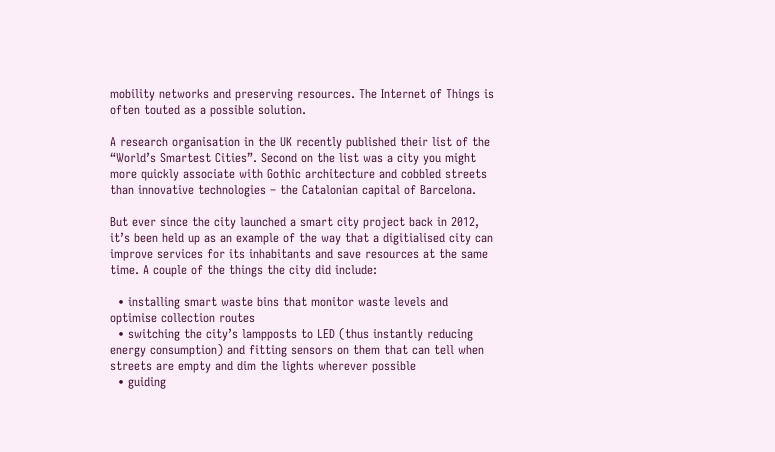mobility networks and preserving resources. The Internet of Things is often touted as a possible solution.

A research organisation in the UK recently published their list of the “World’s Smartest Cities”. Second on the list was a city you might more quickly associate with Gothic architecture and cobbled streets than innovative technologies – the Catalonian capital of Barcelona.

But ever since the city launched a smart city project back in 2012, it’s been held up as an example of the way that a digitialised city can improve services for its inhabitants and save resources at the same time. A couple of the things the city did include:

  • installing smart waste bins that monitor waste levels and optimise collection routes
  • switching the city’s lampposts to LED (thus instantly reducing energy consumption) and fitting sensors on them that can tell when streets are empty and dim the lights wherever possible
  • guiding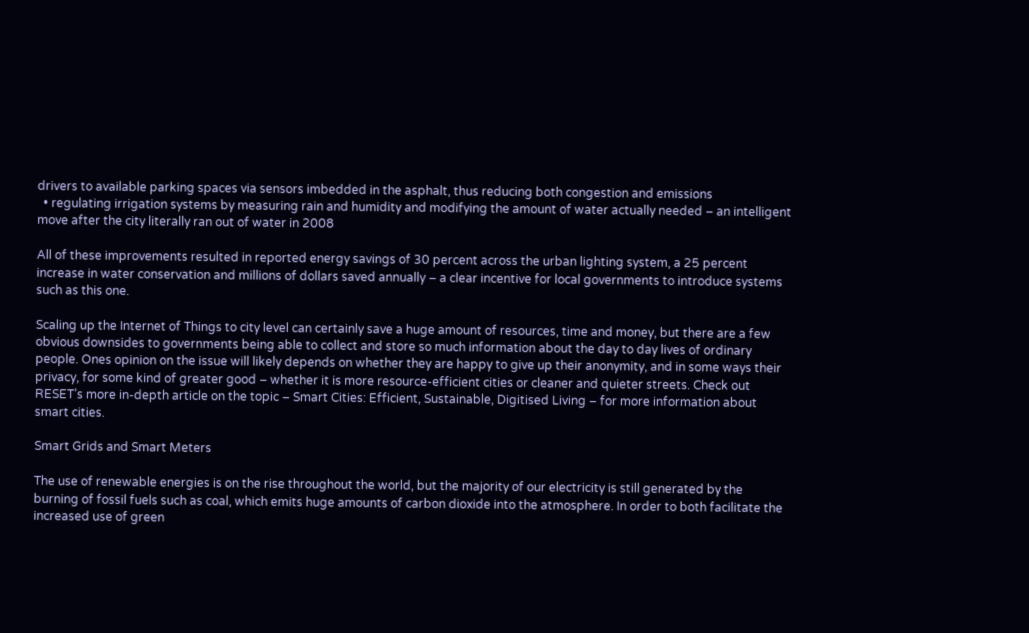drivers to available parking spaces via sensors imbedded in the asphalt, thus reducing both congestion and emissions
  • regulating irrigation systems by measuring rain and humidity and modifying the amount of water actually needed – an intelligent move after the city literally ran out of water in 2008

All of these improvements resulted in reported energy savings of 30 percent across the urban lighting system, a 25 percent increase in water conservation and millions of dollars saved annually – a clear incentive for local governments to introduce systems such as this one.

Scaling up the Internet of Things to city level can certainly save a huge amount of resources, time and money, but there are a few obvious downsides to governments being able to collect and store so much information about the day to day lives of ordinary people. Ones opinion on the issue will likely depends on whether they are happy to give up their anonymity, and in some ways their privacy, for some kind of greater good – whether it is more resource-efficient cities or cleaner and quieter streets. Check out RESET’s more in-depth article on the topic – Smart Cities: Efficient, Sustainable, Digitised Living – for more information about smart cities.

Smart Grids and Smart Meters

The use of renewable energies is on the rise throughout the world, but the majority of our electricity is still generated by the burning of fossil fuels such as coal, which emits huge amounts of carbon dioxide into the atmosphere. In order to both facilitate the increased use of green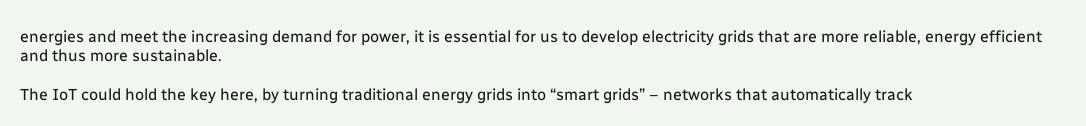energies and meet the increasing demand for power, it is essential for us to develop electricity grids that are more reliable, energy efficient and thus more sustainable.

The IoT could hold the key here, by turning traditional energy grids into “smart grids” – networks that automatically track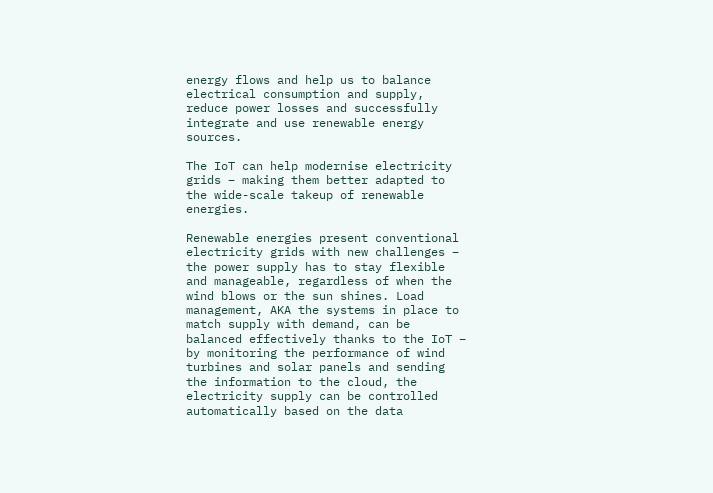energy flows and help us to balance electrical consumption and supply, reduce power losses and successfully integrate and use renewable energy sources.

The IoT can help modernise electricity grids – making them better adapted to the wide-scale takeup of renewable energies.

Renewable energies present conventional electricity grids with new challenges – the power supply has to stay flexible and manageable, regardless of when the wind blows or the sun shines. Load management, AKA the systems in place to match supply with demand, can be balanced effectively thanks to the IoT – by monitoring the performance of wind turbines and solar panels and sending the information to the cloud, the electricity supply can be controlled automatically based on the data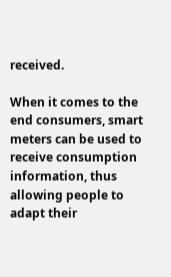received.

When it comes to the end consumers, smart meters can be used to receive consumption information, thus allowing people to adapt their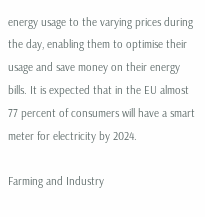energy usage to the varying prices during the day, enabling them to optimise their usage and save money on their energy bills. It is expected that in the EU almost 77 percent of consumers will have a smart meter for electricity by 2024.

Farming and Industry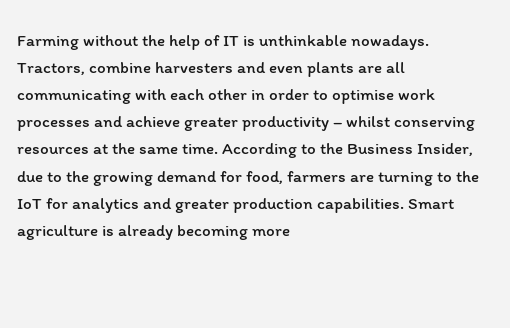Farming without the help of IT is unthinkable nowadays. Tractors, combine harvesters and even plants are all communicating with each other in order to optimise work processes and achieve greater productivity – whilst conserving resources at the same time. According to the Business Insider, due to the growing demand for food, farmers are turning to the IoT for analytics and greater production capabilities. Smart agriculture is already becoming more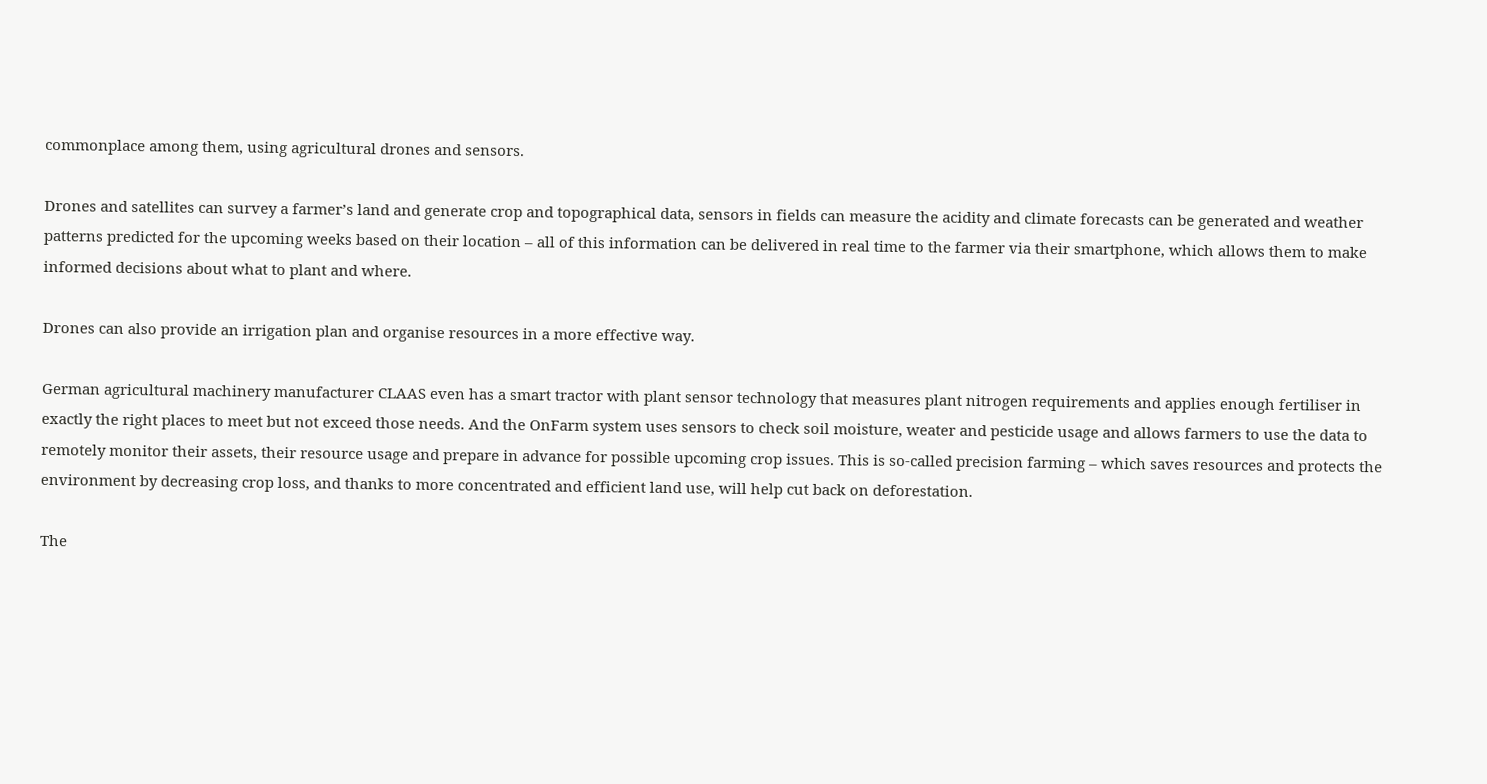commonplace among them, using agricultural drones and sensors.

Drones and satellites can survey a farmer’s land and generate crop and topographical data, sensors in fields can measure the acidity and climate forecasts can be generated and weather patterns predicted for the upcoming weeks based on their location – all of this information can be delivered in real time to the farmer via their smartphone, which allows them to make informed decisions about what to plant and where.

Drones can also provide an irrigation plan and organise resources in a more effective way.

German agricultural machinery manufacturer CLAAS even has a smart tractor with plant sensor technology that measures plant nitrogen requirements and applies enough fertiliser in exactly the right places to meet but not exceed those needs. And the OnFarm system uses sensors to check soil moisture, weater and pesticide usage and allows farmers to use the data to remotely monitor their assets, their resource usage and prepare in advance for possible upcoming crop issues. This is so-called precision farming – which saves resources and protects the environment by decreasing crop loss, and thanks to more concentrated and efficient land use, will help cut back on deforestation.

The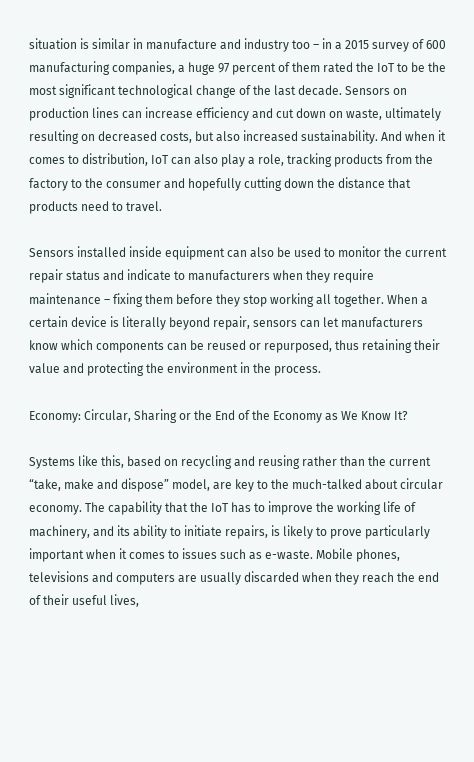situation is similar in manufacture and industry too – in a 2015 survey of 600 manufacturing companies, a huge 97 percent of them rated the IoT to be the most significant technological change of the last decade. Sensors on production lines can increase efficiency and cut down on waste, ultimately resulting on decreased costs, but also increased sustainability. And when it comes to distribution, IoT can also play a role, tracking products from the factory to the consumer and hopefully cutting down the distance that products need to travel.

Sensors installed inside equipment can also be used to monitor the current repair status and indicate to manufacturers when they require maintenance – fixing them before they stop working all together. When a certain device is literally beyond repair, sensors can let manufacturers know which components can be reused or repurposed, thus retaining their value and protecting the environment in the process.

Economy: Circular, Sharing or the End of the Economy as We Know It?

Systems like this, based on recycling and reusing rather than the current “take, make and dispose” model, are key to the much-talked about circular economy. The capability that the IoT has to improve the working life of machinery, and its ability to initiate repairs, is likely to prove particularly important when it comes to issues such as e-waste. Mobile phones, televisions and computers are usually discarded when they reach the end of their useful lives,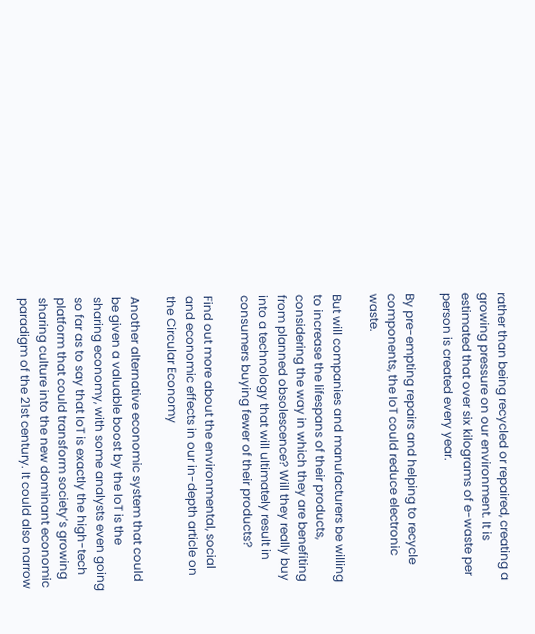rather than being recycled or repaired, creating a growing pressure on our environment. It is estimated that over six kilograms of e-waste per person is created every year.

By pre-empting repairs and helping to recycle components, the IoT could reduce electronic waste.

But will companies and manufacturers be willing to increase the lifespans of their products, considering the way in which they are benefiting from planned obsolescence? Will they really buy into a technology that will ultimately result in consumers buying fewer of their products?

Find out more about the environmental, social and economic effects in our in-depth article on the Circular Economy

Another alternative economic system that could be given a valuable boost by the IoT is the sharing economy, with some analysts even going so far as to say that IoT is exactly the high-tech platform that could transform society’s growing sharing culture into the new dominant economic paradigm of the 21st century. It could also narrow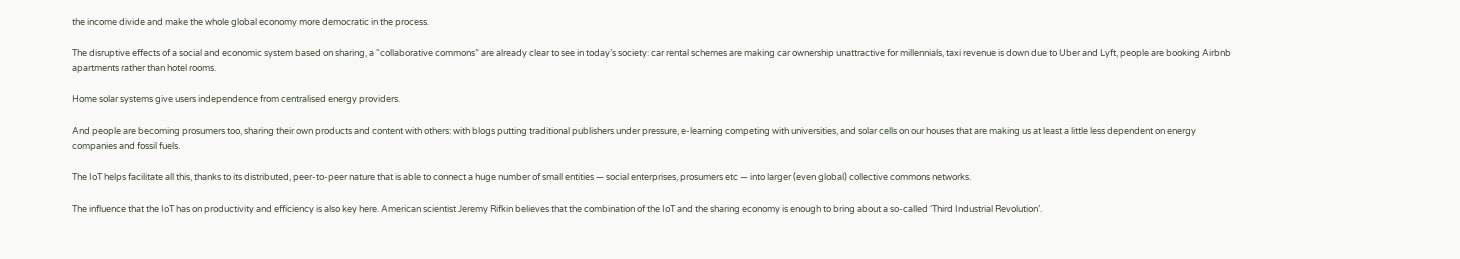the income divide and make the whole global economy more democratic in the process.

The disruptive effects of a social and economic system based on sharing, a “collaborative commons” are already clear to see in today’s society: car rental schemes are making car ownership unattractive for millennials, taxi revenue is down due to Uber and Lyft, people are booking Airbnb apartments rather than hotel rooms.

Home solar systems give users independence from centralised energy providers.

And people are becoming prosumers too, sharing their own products and content with others: with blogs putting traditional publishers under pressure, e-learning competing with universities, and solar cells on our houses that are making us at least a little less dependent on energy companies and fossil fuels.

The IoT helps facilitate all this, thanks to its distributed, peer-to-peer nature that is able to connect a huge number of small entities — social enterprises, prosumers etc — into larger (even global) collective commons networks.

The influence that the IoT has on productivity and efficiency is also key here. American scientist Jeremy Rifkin believes that the combination of the IoT and the sharing economy is enough to bring about a so-called ‘Third Industrial Revolution’.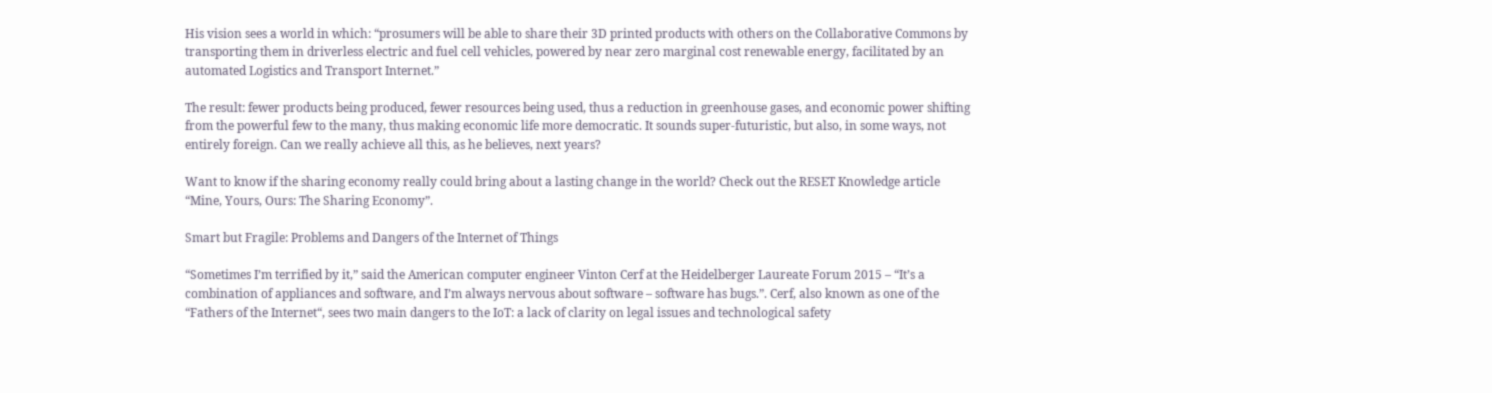His vision sees a world in which: “prosumers will be able to share their 3D printed products with others on the Collaborative Commons by transporting them in driverless electric and fuel cell vehicles, powered by near zero marginal cost renewable energy, facilitated by an automated Logistics and Transport Internet.”

The result: fewer products being produced, fewer resources being used, thus a reduction in greenhouse gases, and economic power shifting from the powerful few to the many, thus making economic life more democratic. It sounds super-futuristic, but also, in some ways, not entirely foreign. Can we really achieve all this, as he believes, next years?

Want to know if the sharing economy really could bring about a lasting change in the world? Check out the RESET Knowledge article “Mine, Yours, Ours: The Sharing Economy”.

Smart but Fragile: Problems and Dangers of the Internet of Things

“Sometimes I’m terrified by it,” said the American computer engineer Vinton Cerf at the Heidelberger Laureate Forum 2015 – “It’s a combination of appliances and software, and I’m always nervous about software – software has bugs.”. Cerf, also known as one of the “Fathers of the Internet“, sees two main dangers to the IoT: a lack of clarity on legal issues and technological safety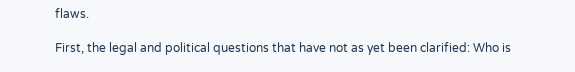flaws.

First, the legal and political questions that have not as yet been clarified: Who is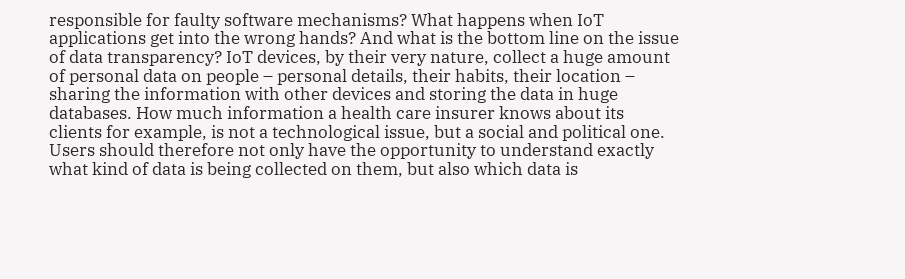responsible for faulty software mechanisms? What happens when IoT applications get into the wrong hands? And what is the bottom line on the issue of data transparency? IoT devices, by their very nature, collect a huge amount of personal data on people – personal details, their habits, their location – sharing the information with other devices and storing the data in huge databases. How much information a health care insurer knows about its clients for example, is not a technological issue, but a social and political one. Users should therefore not only have the opportunity to understand exactly what kind of data is being collected on them, but also which data is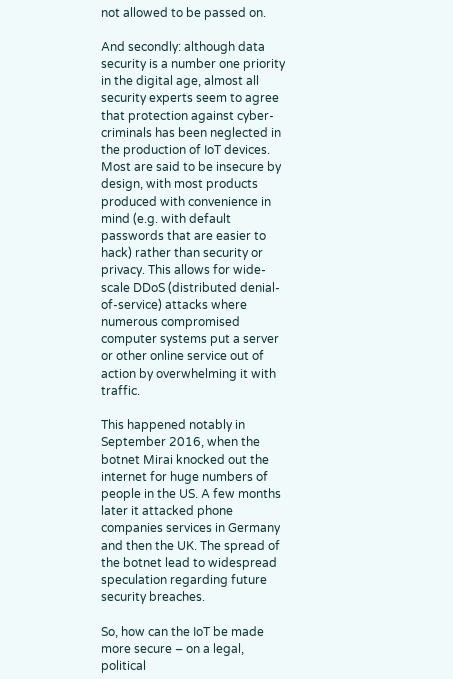not allowed to be passed on.

And secondly: although data security is a number one priority in the digital age, almost all security experts seem to agree that protection against cyber-criminals has been neglected in the production of IoT devices. Most are said to be insecure by design, with most products produced with convenience in mind (e.g. with default passwords that are easier to hack) rather than security or privacy. This allows for wide-scale DDoS (distributed denial-of-service) attacks where numerous compromised computer systems put a server or other online service out of action by overwhelming it with traffic.

This happened notably in September 2016, when the botnet Mirai knocked out the internet for huge numbers of people in the US. A few months later it attacked phone companies services in Germany and then the UK. The spread of the botnet lead to widespread speculation regarding future security breaches.

So, how can the IoT be made more secure – on a legal, political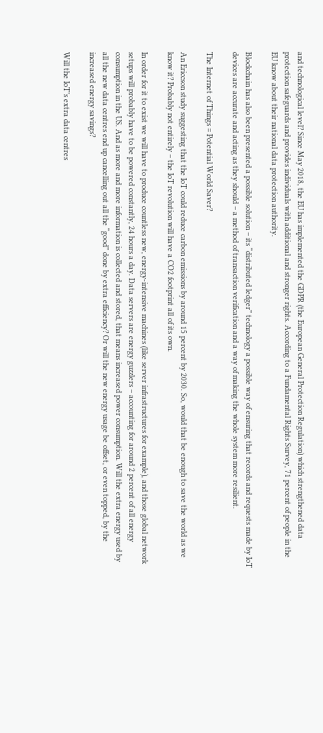and technological level? Since May 2018, the EU has implemented the GDPR (the European General Protection Regulation) which strengthened data protection safeguards and provides individuals with additional and stronger rights. According to a Fundamental Rights Survey, 71 percent of people in the EU know about their national data protection authority.

Blockchain has also been presented a possible solution – its “distributed ledger” technology a possible way of ensuring that records and requests made by IoT devices are accurate and acting as they should – a method of transaction verification and a way of making the whole system more resilient.

The Internet of Things = Potential World Saver?

An Ericcson study suggesting that the IoT could reduce carbon emissions by around 15 percent by 2030. So, would that be enough to save the world as we know it? Probably not entirely – the IoT revolution will have a CO2 footprint all of its own.

In order for it to exist we will have to produce countless new, energy-intensive machines (like server infrastructures for example), and those global network setups will probably have to be powered constantly, 24 hours a day. Data servers are energy guzzlers – accounting for around 2 percent of all energy consumption in the US. And as more and more information is collected and stored, that means increased power consumption. Will the extra energy used by all the new data centres end up cancelling out all the “good” done by extra efficiency? Or will the new energy usage be offset, or even topped, by the increased energy savings?

Will the IoT’s extra data centres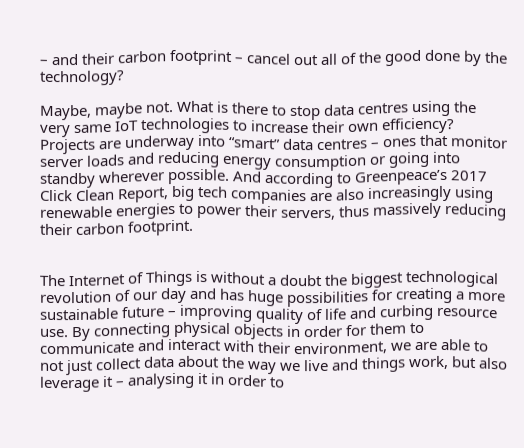– and their carbon footprint – cancel out all of the good done by the technology?

Maybe, maybe not. What is there to stop data centres using the very same IoT technologies to increase their own efficiency? Projects are underway into “smart” data centres – ones that monitor server loads and reducing energy consumption or going into standby wherever possible. And according to Greenpeace’s 2017 Click Clean Report, big tech companies are also increasingly using renewable energies to power their servers, thus massively reducing their carbon footprint.


The Internet of Things is without a doubt the biggest technological revolution of our day and has huge possibilities for creating a more sustainable future – improving quality of life and curbing resource use. By connecting physical objects in order for them to communicate and interact with their environment, we are able to not just collect data about the way we live and things work, but also leverage it – analysing it in order to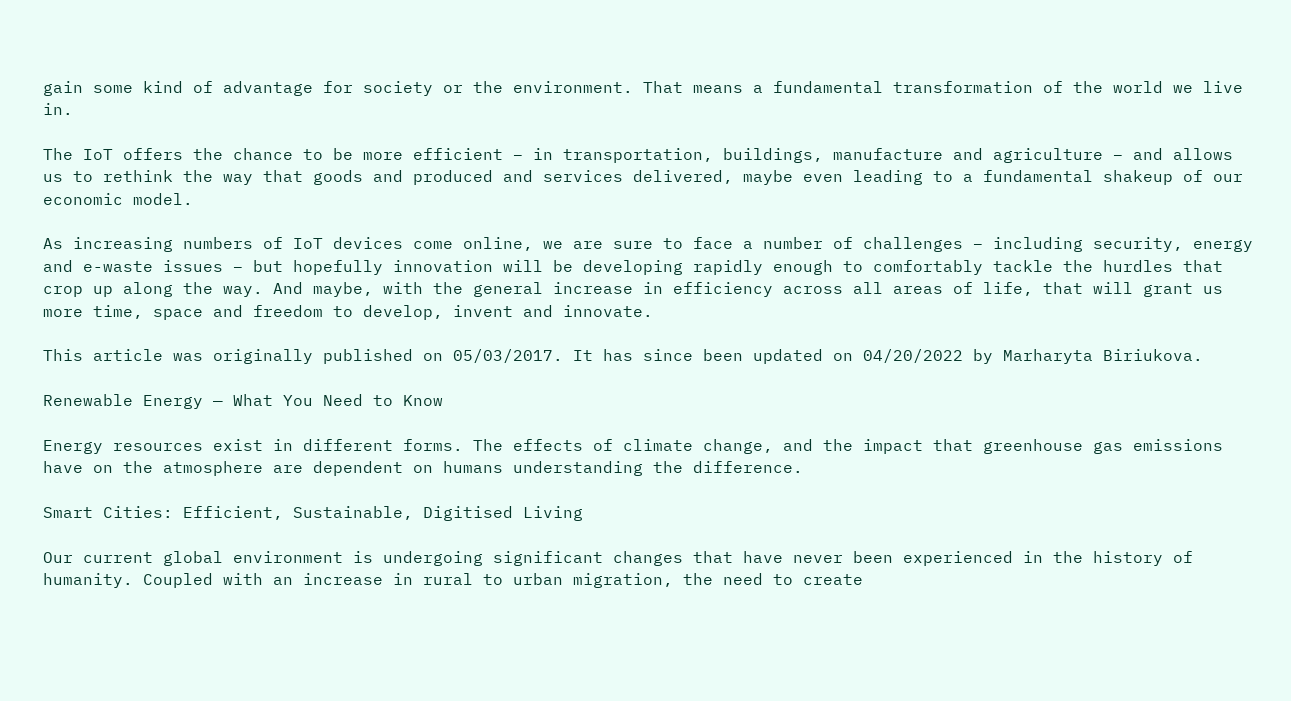gain some kind of advantage for society or the environment. That means a fundamental transformation of the world we live in.

The IoT offers the chance to be more efficient – in transportation, buildings, manufacture and agriculture – and allows us to rethink the way that goods and produced and services delivered, maybe even leading to a fundamental shakeup of our economic model.

As increasing numbers of IoT devices come online, we are sure to face a number of challenges – including security, energy and e-waste issues – but hopefully innovation will be developing rapidly enough to comfortably tackle the hurdles that crop up along the way. And maybe, with the general increase in efficiency across all areas of life, that will grant us more time, space and freedom to develop, invent and innovate.

This article was originally published on 05/03/2017. It has since been updated on 04/20/2022 by Marharyta Biriukova.

Renewable Energy — What You Need to Know

Energy resources exist in different forms. The effects of climate change, and the impact that greenhouse gas emissions have on the atmosphere are dependent on humans understanding the difference.

Smart Cities: Efficient, Sustainable, Digitised Living

Our current global environment is undergoing significant changes that have never been experienced in the history of humanity. Coupled with an increase in rural to urban migration, the need to create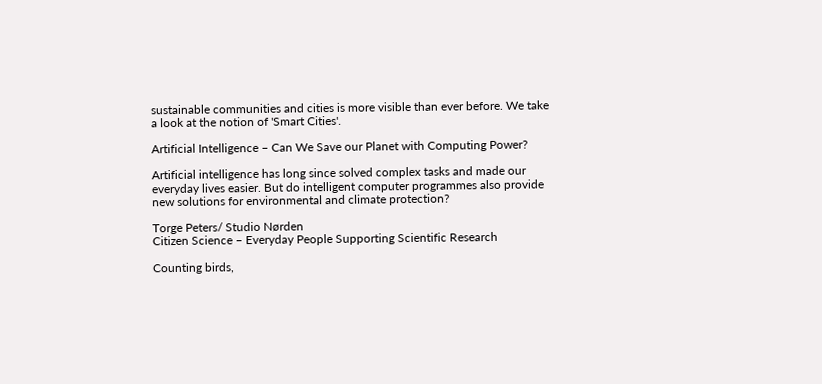sustainable communities and cities is more visible than ever before. We take a look at the notion of 'Smart Cities'.

Artificial Intelligence – Can We Save our Planet with Computing Power?

Artificial intelligence has long since solved complex tasks and made our everyday lives easier. But do intelligent computer programmes also provide new solutions for environmental and climate protection?

Torge Peters/ Studio Nørden
Citizen Science – Everyday People Supporting Scientific Research

Counting birds,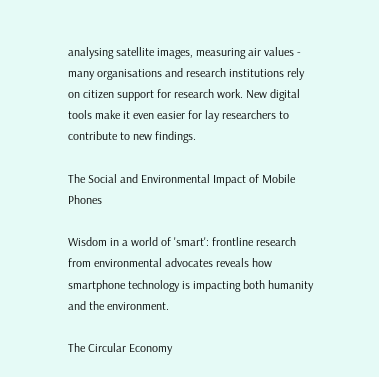analysing satellite images, measuring air values - many organisations and research institutions rely on citizen support for research work. New digital tools make it even easier for lay researchers to contribute to new findings.

The Social and Environmental Impact of Mobile Phones

Wisdom in a world of 'smart': frontline research from environmental advocates reveals how smartphone technology is impacting both humanity and the environment.

The Circular Economy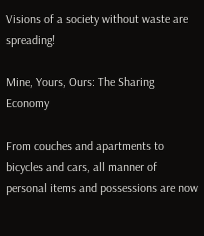Visions of a society without waste are spreading!

Mine, Yours, Ours: The Sharing Economy

From couches and apartments to bicycles and cars, all manner of personal items and possessions are now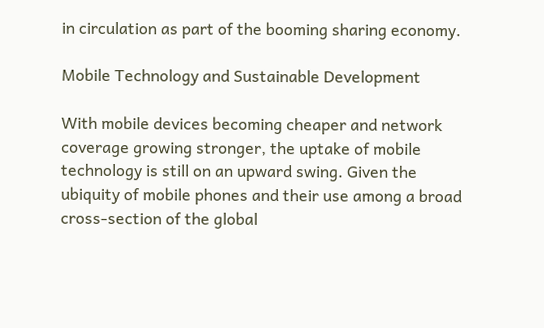in circulation as part of the booming sharing economy.

Mobile Technology and Sustainable Development

With mobile devices becoming cheaper and network coverage growing stronger, the uptake of mobile technology is still on an upward swing. Given the ubiquity of mobile phones and their use among a broad cross-section of the global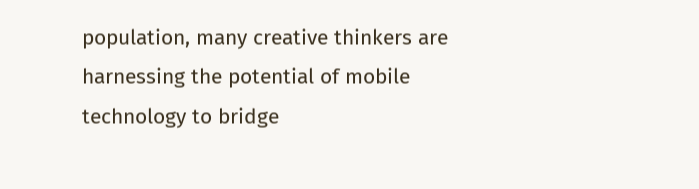population, many creative thinkers are harnessing the potential of mobile technology to bridge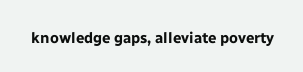knowledge gaps, alleviate poverty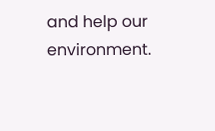and help our environment.